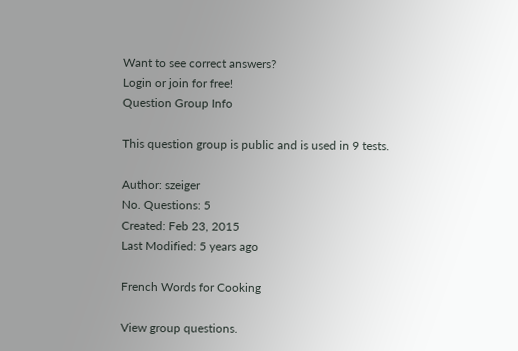Want to see correct answers?
Login or join for free!
Question Group Info

This question group is public and is used in 9 tests.

Author: szeiger
No. Questions: 5
Created: Feb 23, 2015
Last Modified: 5 years ago

French Words for Cooking

View group questions.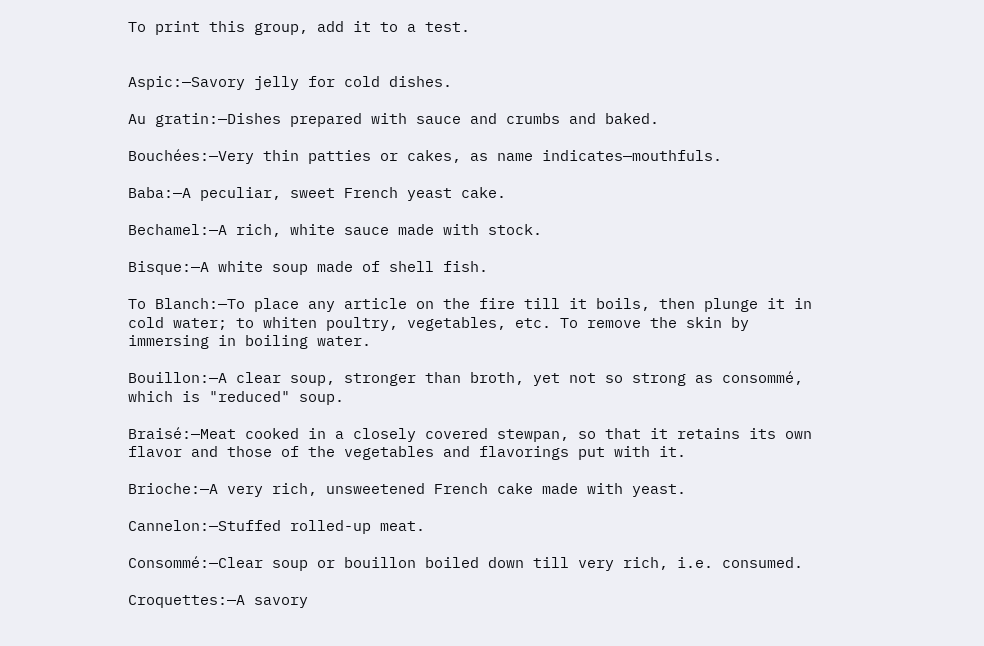To print this group, add it to a test.


Aspic:—Savory jelly for cold dishes.

Au gratin:—Dishes prepared with sauce and crumbs and baked.

Bouchées:—Very thin patties or cakes, as name indicates—mouthfuls.

Baba:—A peculiar, sweet French yeast cake.

Bechamel:—A rich, white sauce made with stock.

Bisque:—A white soup made of shell fish.

To Blanch:—To place any article on the fire till it boils, then plunge it in cold water; to whiten poultry, vegetables, etc. To remove the skin by immersing in boiling water.

Bouillon:—A clear soup, stronger than broth, yet not so strong as consommé, which is "reduced" soup.

Braisé:—Meat cooked in a closely covered stewpan, so that it retains its own flavor and those of the vegetables and flavorings put with it.

Brioche:—A very rich, unsweetened French cake made with yeast.

Cannelon:—Stuffed rolled-up meat.

Consommé:—Clear soup or bouillon boiled down till very rich, i.e. consumed.

Croquettes:—A savory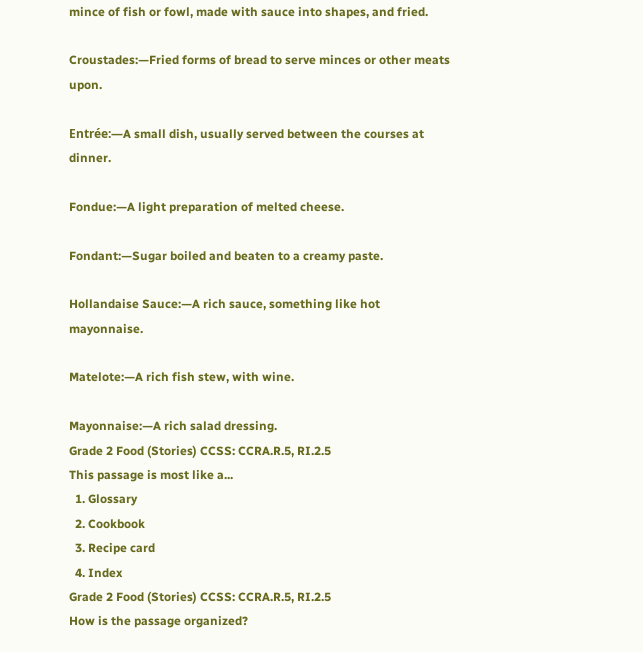mince of fish or fowl, made with sauce into shapes, and fried.

Croustades:—Fried forms of bread to serve minces or other meats upon.

Entrée:—A small dish, usually served between the courses at dinner.

Fondue:—A light preparation of melted cheese.

Fondant:—Sugar boiled and beaten to a creamy paste.

Hollandaise Sauce:—A rich sauce, something like hot mayonnaise.

Matelote:—A rich fish stew, with wine.

Mayonnaise:—A rich salad dressing.
Grade 2 Food (Stories) CCSS: CCRA.R.5, RI.2.5
This passage is most like a...
  1. Glossary
  2. Cookbook
  3. Recipe card
  4. Index
Grade 2 Food (Stories) CCSS: CCRA.R.5, RI.2.5
How is the passage organized?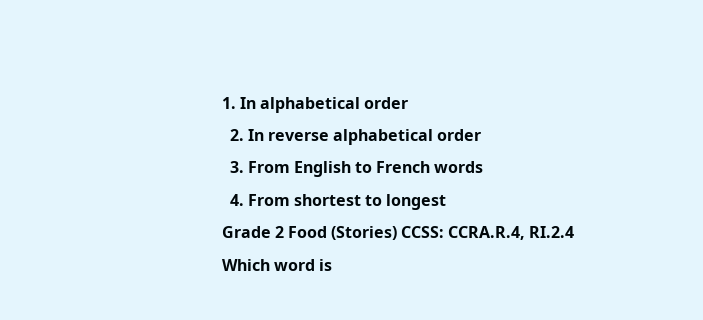1. In alphabetical order
  2. In reverse alphabetical order
  3. From English to French words
  4. From shortest to longest
Grade 2 Food (Stories) CCSS: CCRA.R.4, RI.2.4
Which word is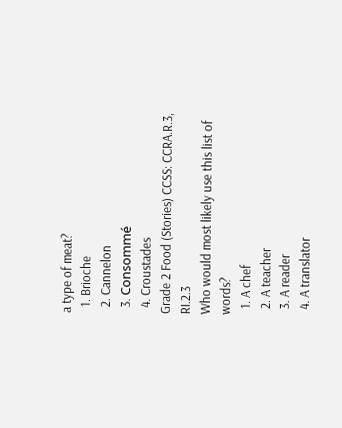a type of meat?
  1. Brioche
  2. Cannelon
  3. Consommé
  4. Croustades
Grade 2 Food (Stories) CCSS: CCRA.R.3, RI.2.3
Who would most likely use this list of words?
  1. A chef
  2. A teacher
  3. A reader
  4. A translator